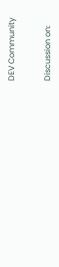DEV Community


Discussion on: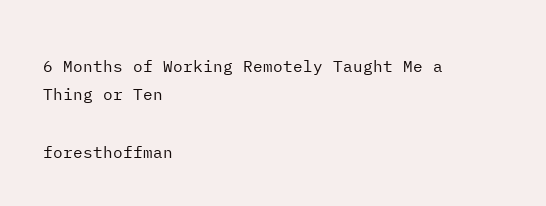6 Months of Working Remotely Taught Me a Thing or Ten

foresthoffman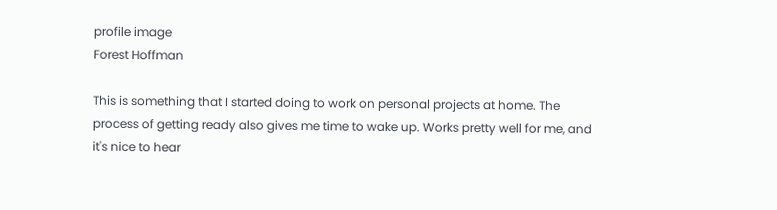profile image
Forest Hoffman

This is something that I started doing to work on personal projects at home. The process of getting ready also gives me time to wake up. Works pretty well for me, and it's nice to hear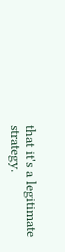that it's a legitimate strategy.